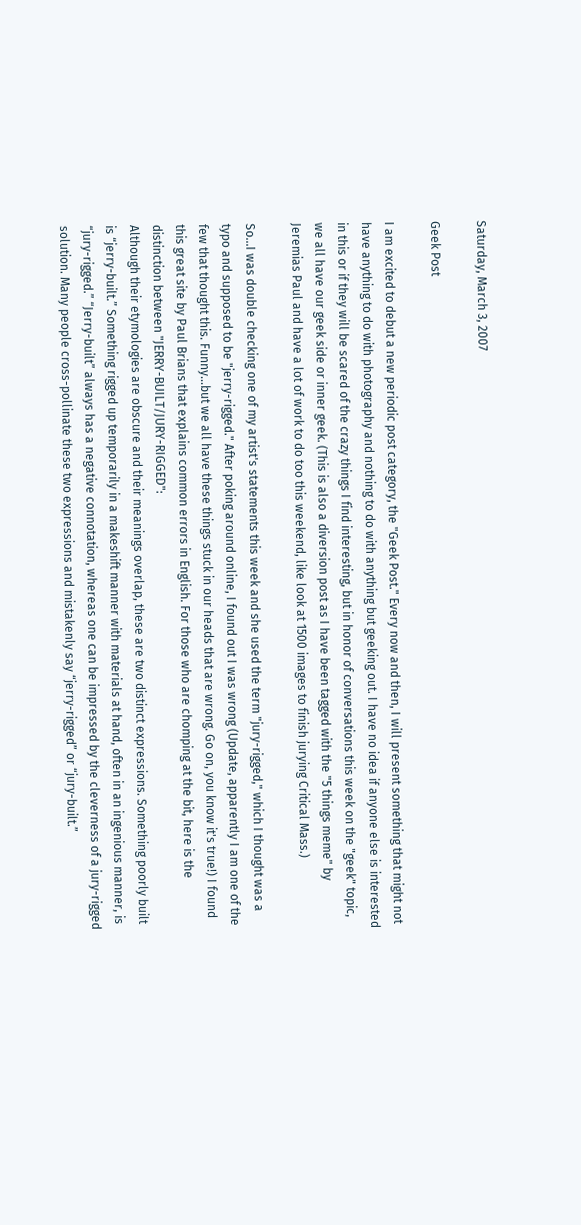Saturday, March 3, 2007

Geek Post

I am excited to debut a new periodic post category, the "Geek Post." Every now and then, I will present something that might not have anything to do with photography and nothing to do with anything but geeking out. I have no idea if anyone else is interested in this or if they will be scared of the crazy things I find interesting, but in honor of conversations this week on the "geek" topic, we all have our geek side or inner geek. (This is also a diversion post as I have been tagged with the "5 things meme" by Jeremias Paul and have a lot of work to do too this weekend, like look at 1500 images to finish jurying Critical Mass.)

So...I was double checking one of my artist's statements this week and she used the term "jury-rigged," which I thought was a typo and supposed to be "jerry-rigged." After poking around online, I found out I was wrong (Update, apparently I am one of the few that thought this. Funny...but we all have these things stuck in our heads that are wrong. Go on, you know it's true!) I found this great site by Paul Brians that explains common errors in English. For those who are chomping at the bit, here is the distinction between "JERRY-BUILT/JURY-RIGGED":
Although their etymologies are obscure and their meanings overlap, these are two distinct expressions. Something poorly built is “jerry-built.” Something rigged up temporarily in a makeshift manner with materials at hand, often in an ingenious manner, is “jury-rigged.” “Jerry-built” always has a negative connotation, whereas one can be impressed by the cleverness of a jury-rigged solution. Many people cross-pollinate these two expressions and mistakenly say “jerry-rigged” or “jury-built.”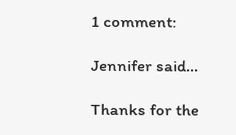1 comment:

Jennifer said...

Thanks for the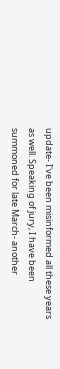update- I've been misinformed all these years as well. Speaking of jury, I have been summoned for late March- another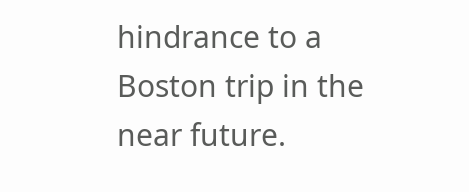hindrance to a Boston trip in the near future.